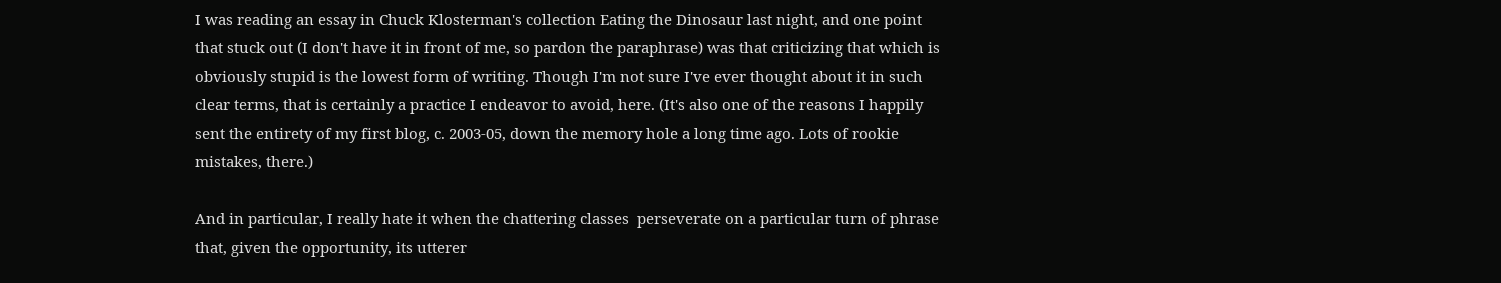I was reading an essay in Chuck Klosterman's collection Eating the Dinosaur last night, and one point that stuck out (I don't have it in front of me, so pardon the paraphrase) was that criticizing that which is obviously stupid is the lowest form of writing. Though I'm not sure I've ever thought about it in such clear terms, that is certainly a practice I endeavor to avoid, here. (It's also one of the reasons I happily sent the entirety of my first blog, c. 2003-05, down the memory hole a long time ago. Lots of rookie mistakes, there.)

And in particular, I really hate it when the chattering classes  perseverate on a particular turn of phrase that, given the opportunity, its utterer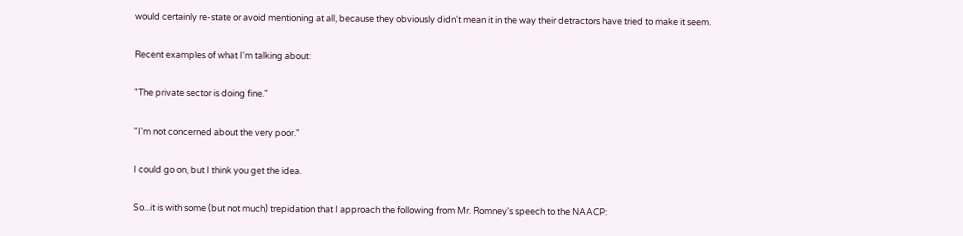would certainly re-state or avoid mentioning at all, because they obviously didn't mean it in the way their detractors have tried to make it seem.

Recent examples of what I'm talking about:

"The private sector is doing fine."

"I'm not concerned about the very poor."

I could go on, but I think you get the idea.

So...it is with some (but not much) trepidation that I approach the following from Mr. Romney's speech to the NAACP: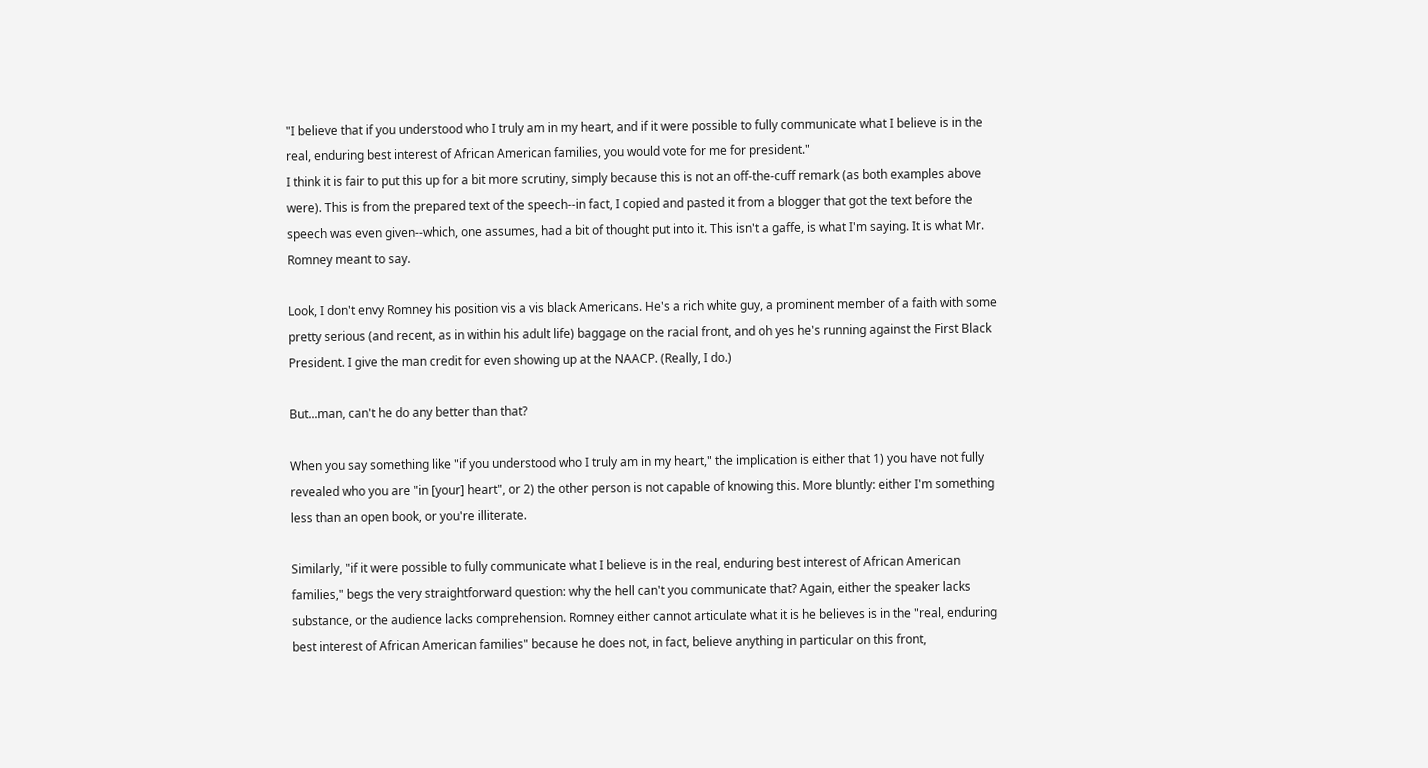"I believe that if you understood who I truly am in my heart, and if it were possible to fully communicate what I believe is in the real, enduring best interest of African American families, you would vote for me for president."
I think it is fair to put this up for a bit more scrutiny, simply because this is not an off-the-cuff remark (as both examples above were). This is from the prepared text of the speech--in fact, I copied and pasted it from a blogger that got the text before the speech was even given--which, one assumes, had a bit of thought put into it. This isn't a gaffe, is what I'm saying. It is what Mr. Romney meant to say.

Look, I don't envy Romney his position vis a vis black Americans. He's a rich white guy, a prominent member of a faith with some pretty serious (and recent, as in within his adult life) baggage on the racial front, and oh yes he's running against the First Black President. I give the man credit for even showing up at the NAACP. (Really, I do.)

But...man, can't he do any better than that?

When you say something like "if you understood who I truly am in my heart," the implication is either that 1) you have not fully revealed who you are "in [your] heart", or 2) the other person is not capable of knowing this. More bluntly: either I'm something less than an open book, or you're illiterate.

Similarly, "if it were possible to fully communicate what I believe is in the real, enduring best interest of African American families," begs the very straightforward question: why the hell can't you communicate that? Again, either the speaker lacks substance, or the audience lacks comprehension. Romney either cannot articulate what it is he believes is in the "real, enduring best interest of African American families" because he does not, in fact, believe anything in particular on this front,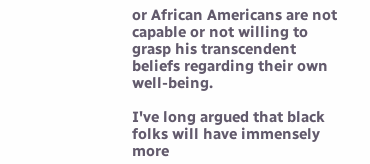or African Americans are not capable or not willing to grasp his transcendent beliefs regarding their own well-being.

I've long argued that black folks will have immensely more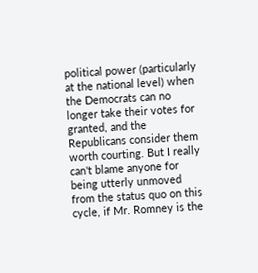political power (particularly at the national level) when the Democrats can no longer take their votes for granted, and the Republicans consider them worth courting. But I really can't blame anyone for being utterly unmoved from the status quo on this cycle, if Mr. Romney is the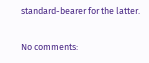standard-bearer for the latter.

No comments: